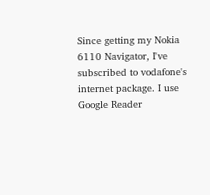Since getting my Nokia 6110 Navigator, I've subscribed to vodafone's internet package. I use Google Reader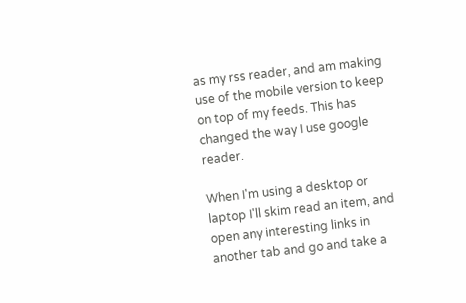as my rss reader, and am making use of the mobile version to keep on top of my feeds. This has changed the way I use google reader.

When I'm using a desktop or laptop I'll skim read an item, and open any interesting links in another tab and go and take a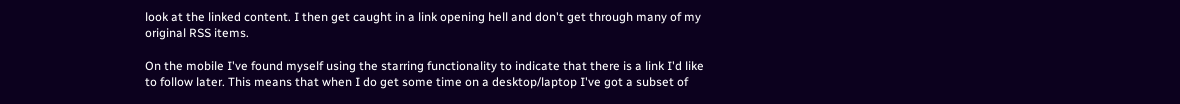look at the linked content. I then get caught in a link opening hell and don't get through many of my original RSS items.

On the mobile I've found myself using the starring functionality to indicate that there is a link I'd like to follow later. This means that when I do get some time on a desktop/laptop I've got a subset of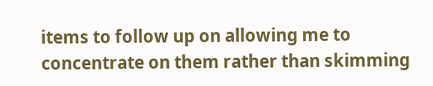items to follow up on allowing me to concentrate on them rather than skimming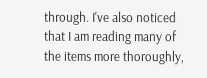through. I've also noticed that I am reading many of the items more thoroughly,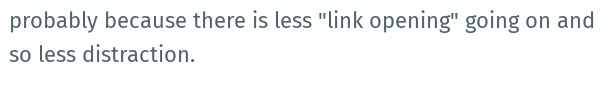probably because there is less "link opening" going on and so less distraction.